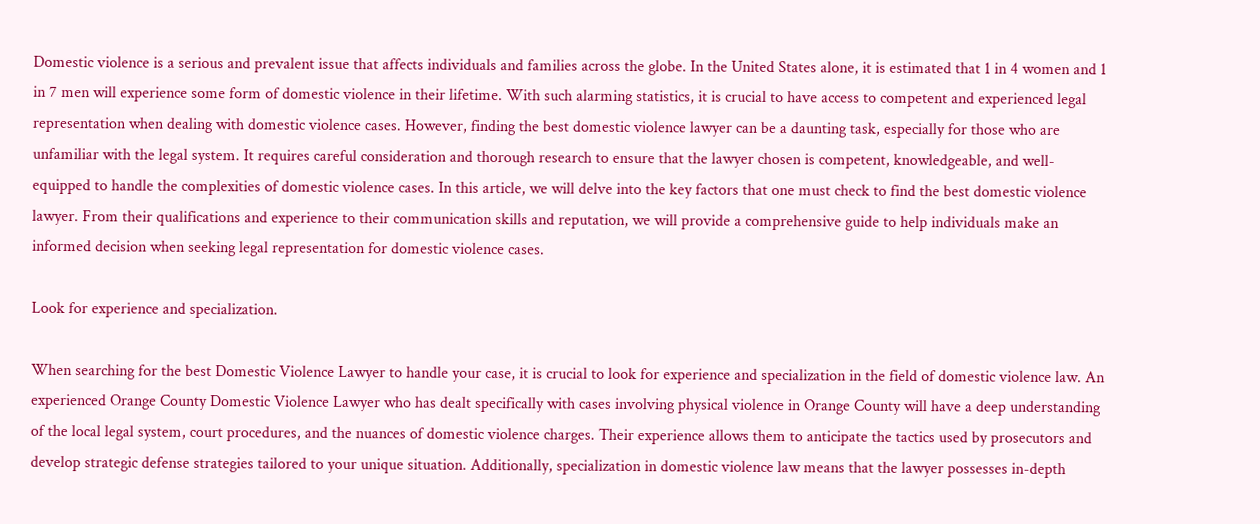Domestic violence is a serious and prevalent issue that affects individuals and families across the globe. In the United States alone, it is estimated that 1 in 4 women and 1 in 7 men will experience some form of domestic violence in their lifetime. With such alarming statistics, it is crucial to have access to competent and experienced legal representation when dealing with domestic violence cases. However, finding the best domestic violence lawyer can be a daunting task, especially for those who are unfamiliar with the legal system. It requires careful consideration and thorough research to ensure that the lawyer chosen is competent, knowledgeable, and well-equipped to handle the complexities of domestic violence cases. In this article, we will delve into the key factors that one must check to find the best domestic violence lawyer. From their qualifications and experience to their communication skills and reputation, we will provide a comprehensive guide to help individuals make an informed decision when seeking legal representation for domestic violence cases.

Look for experience and specialization.

When searching for the best Domestic Violence Lawyer to handle your case, it is crucial to look for experience and specialization in the field of domestic violence law. An experienced Orange County Domestic Violence Lawyer who has dealt specifically with cases involving physical violence in Orange County will have a deep understanding of the local legal system, court procedures, and the nuances of domestic violence charges. Their experience allows them to anticipate the tactics used by prosecutors and develop strategic defense strategies tailored to your unique situation. Additionally, specialization in domestic violence law means that the lawyer possesses in-depth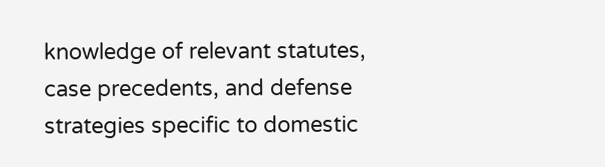knowledge of relevant statutes, case precedents, and defense strategies specific to domestic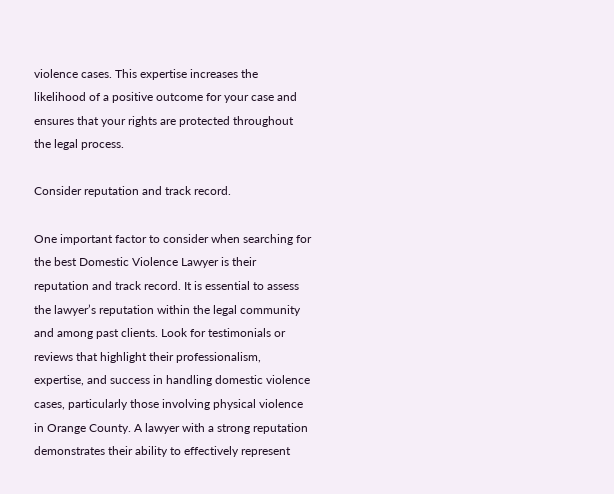violence cases. This expertise increases the likelihood of a positive outcome for your case and ensures that your rights are protected throughout the legal process.

Consider reputation and track record.

One important factor to consider when searching for the best Domestic Violence Lawyer is their reputation and track record. It is essential to assess the lawyer’s reputation within the legal community and among past clients. Look for testimonials or reviews that highlight their professionalism, expertise, and success in handling domestic violence cases, particularly those involving physical violence in Orange County. A lawyer with a strong reputation demonstrates their ability to effectively represent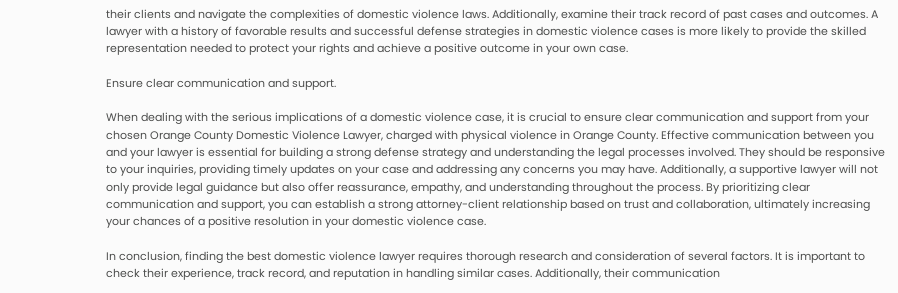their clients and navigate the complexities of domestic violence laws. Additionally, examine their track record of past cases and outcomes. A lawyer with a history of favorable results and successful defense strategies in domestic violence cases is more likely to provide the skilled representation needed to protect your rights and achieve a positive outcome in your own case.

Ensure clear communication and support.

When dealing with the serious implications of a domestic violence case, it is crucial to ensure clear communication and support from your chosen Orange County Domestic Violence Lawyer, charged with physical violence in Orange County. Effective communication between you and your lawyer is essential for building a strong defense strategy and understanding the legal processes involved. They should be responsive to your inquiries, providing timely updates on your case and addressing any concerns you may have. Additionally, a supportive lawyer will not only provide legal guidance but also offer reassurance, empathy, and understanding throughout the process. By prioritizing clear communication and support, you can establish a strong attorney-client relationship based on trust and collaboration, ultimately increasing your chances of a positive resolution in your domestic violence case.

In conclusion, finding the best domestic violence lawyer requires thorough research and consideration of several factors. It is important to check their experience, track record, and reputation in handling similar cases. Additionally, their communication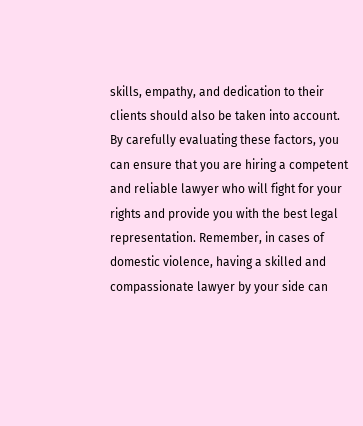skills, empathy, and dedication to their clients should also be taken into account. By carefully evaluating these factors, you can ensure that you are hiring a competent and reliable lawyer who will fight for your rights and provide you with the best legal representation. Remember, in cases of domestic violence, having a skilled and compassionate lawyer by your side can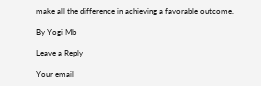make all the difference in achieving a favorable outcome.

By Yogi Mb

Leave a Reply

Your email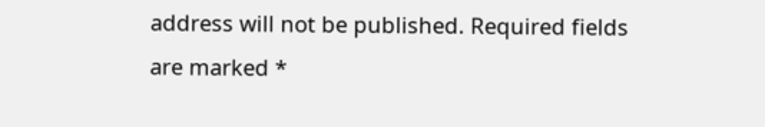address will not be published. Required fields are marked *